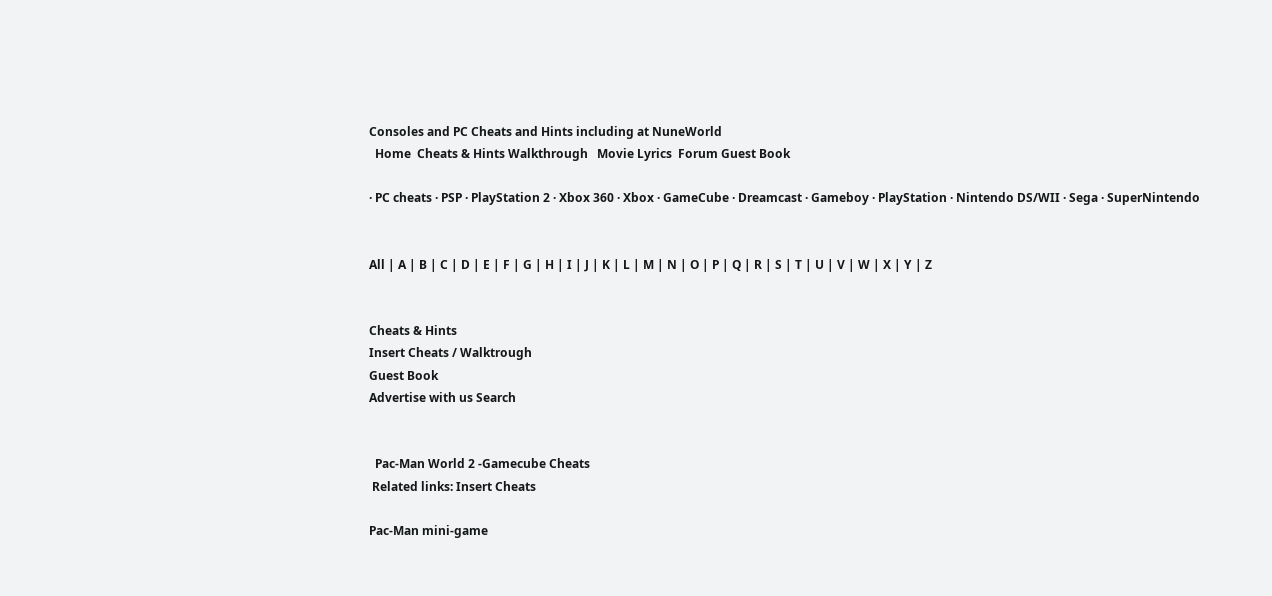Consoles and PC Cheats and Hints including at NuneWorld
  Home  Cheats & Hints Walkthrough   Movie Lyrics  Forum Guest Book

· PC cheats · PSP · PlayStation 2 · Xbox 360 · Xbox · GameCube · Dreamcast · Gameboy · PlayStation · Nintendo DS/WII · Sega · SuperNintendo


All | A | B | C | D | E | F | G | H | I | J | K | L | M | N | O | P | Q | R | S | T | U | V | W | X | Y | Z


Cheats & Hints
Insert Cheats / Walktrough
Guest Book
Advertise with us Search


  Pac-Man World 2 -Gamecube Cheats
 Related links: Insert Cheats

Pac-Man mini-game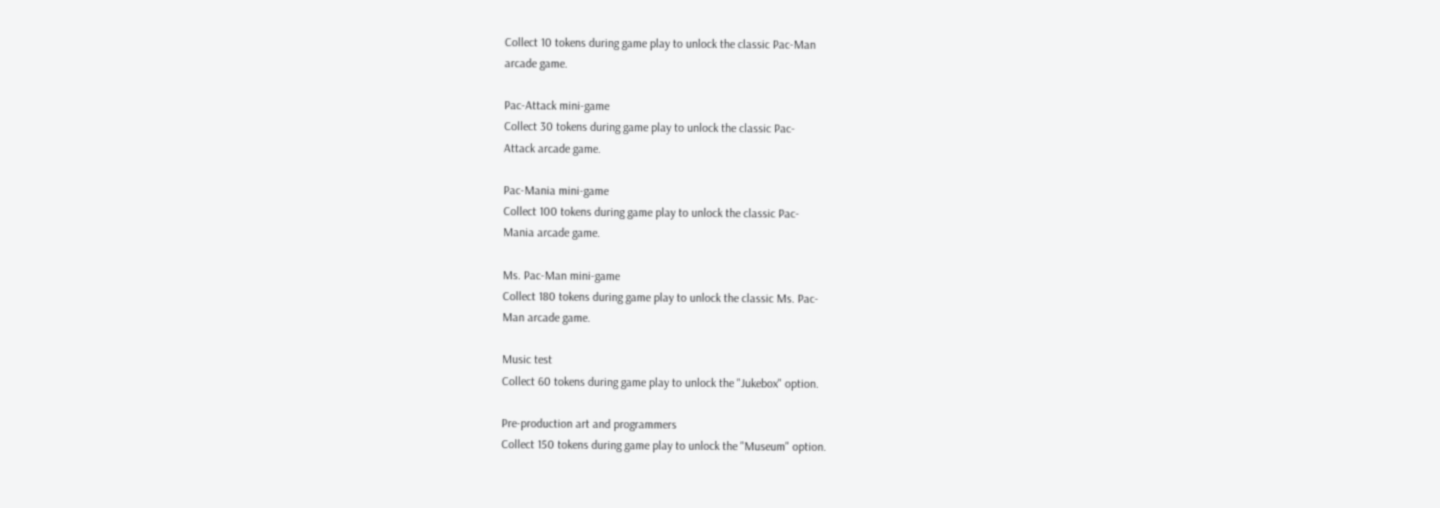Collect 10 tokens during game play to unlock the classic Pac-Man
arcade game.

Pac-Attack mini-game
Collect 30 tokens during game play to unlock the classic Pac-
Attack arcade game.

Pac-Mania mini-game
Collect 100 tokens during game play to unlock the classic Pac-
Mania arcade game.

Ms. Pac-Man mini-game
Collect 180 tokens during game play to unlock the classic Ms. Pac-
Man arcade game.

Music test
Collect 60 tokens during game play to unlock the "Jukebox" option.

Pre-production art and programmers
Collect 150 tokens during game play to unlock the "Museum" option.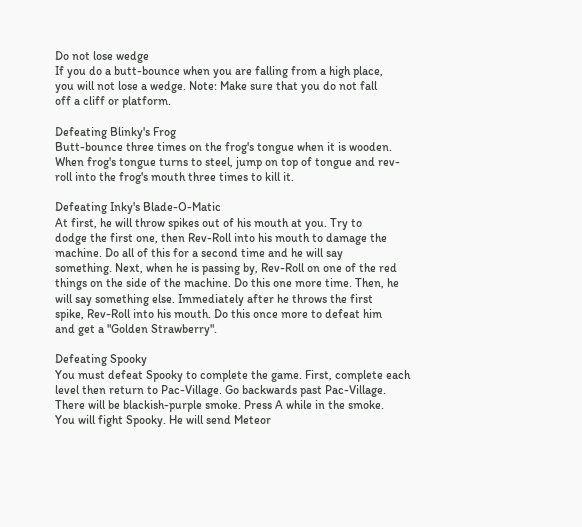Do not lose wedge
If you do a butt-bounce when you are falling from a high place,
you will not lose a wedge. Note: Make sure that you do not fall
off a cliff or platform.

Defeating Blinky's Frog
Butt-bounce three times on the frog's tongue when it is wooden.
When frog's tongue turns to steel, jump on top of tongue and rev-
roll into the frog's mouth three times to kill it.

Defeating Inky's Blade-O-Matic
At first, he will throw spikes out of his mouth at you. Try to
dodge the first one, then Rev-Roll into his mouth to damage the
machine. Do all of this for a second time and he will say
something. Next, when he is passing by, Rev-Roll on one of the red
things on the side of the machine. Do this one more time. Then, he
will say something else. Immediately after he throws the first
spike, Rev-Roll into his mouth. Do this once more to defeat him
and get a "Golden Strawberry".

Defeating Spooky
You must defeat Spooky to complete the game. First, complete each
level then return to Pac-Village. Go backwards past Pac-Village.
There will be blackish-purple smoke. Press A while in the smoke.
You will fight Spooky. He will send Meteor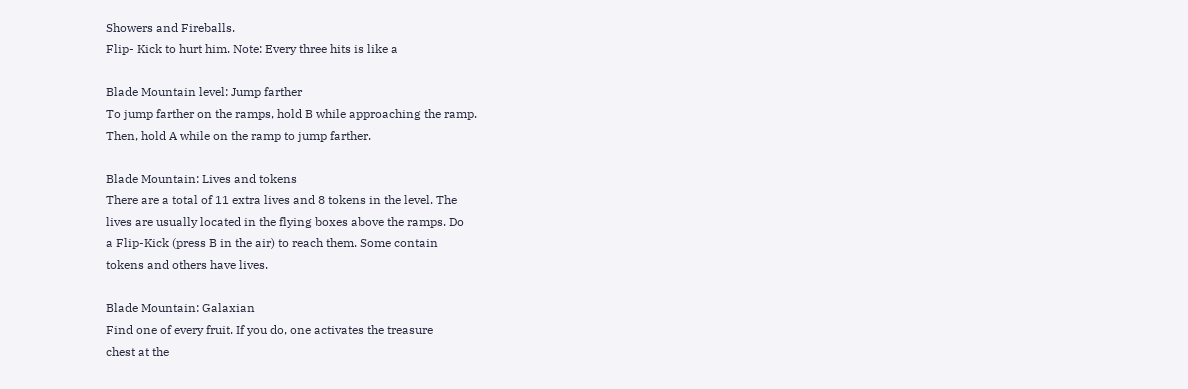Showers and Fireballs.
Flip- Kick to hurt him. Note: Every three hits is like a

Blade Mountain level: Jump farther
To jump farther on the ramps, hold B while approaching the ramp.
Then, hold A while on the ramp to jump farther.

Blade Mountain: Lives and tokens
There are a total of 11 extra lives and 8 tokens in the level. The
lives are usually located in the flying boxes above the ramps. Do
a Flip-Kick (press B in the air) to reach them. Some contain
tokens and others have lives.

Blade Mountain: Galaxian
Find one of every fruit. If you do, one activates the treasure
chest at the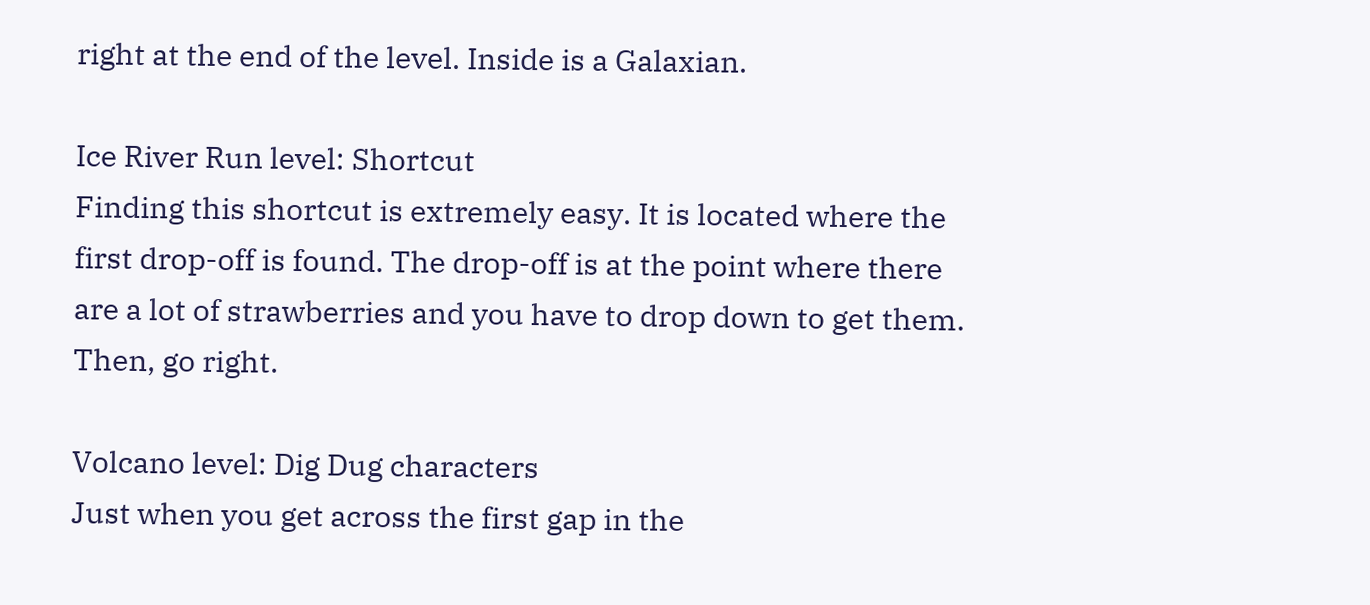right at the end of the level. Inside is a Galaxian.

Ice River Run level: Shortcut
Finding this shortcut is extremely easy. It is located where the
first drop-off is found. The drop-off is at the point where there
are a lot of strawberries and you have to drop down to get them.
Then, go right.

Volcano level: Dig Dug characters
Just when you get across the first gap in the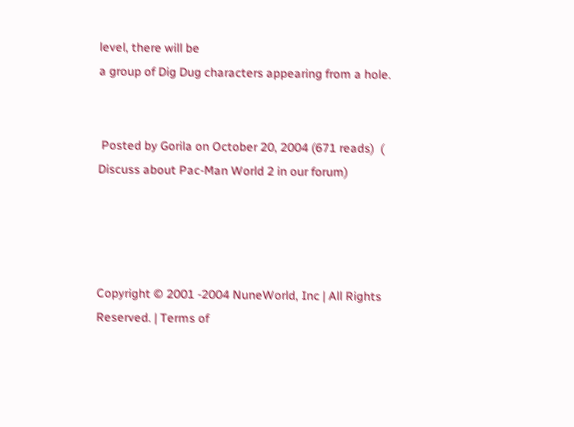level, there will be
a group of Dig Dug characters appearing from a hole.


 Posted by Gorila on October 20, 2004 (671 reads)  (  Discuss about Pac-Man World 2 in our forum)




Copyright © 2001 -2004 NuneWorld, Inc | All Rights Reserved. | Terms of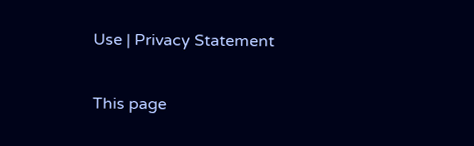Use | Privacy Statement

This page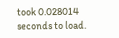took 0.028014 seconds to load.